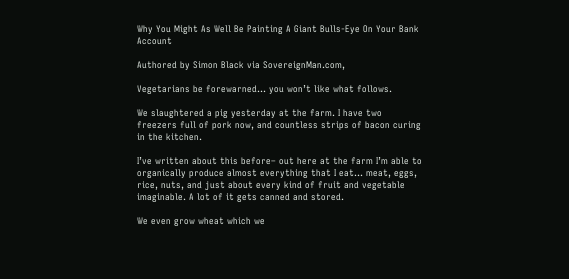Why You Might As Well Be Painting A Giant Bulls-Eye On Your Bank Account

Authored by Simon Black via SovereignMan.com,

Vegetarians be forewarned… you won’t like what follows.

We slaughtered a pig yesterday at the farm. I have two freezers full of pork now, and countless strips of bacon curing in the kitchen.

I’ve written about this before– out here at the farm I’m able to organically produce almost everything that I eat… meat, eggs, rice, nuts, and just about every kind of fruit and vegetable imaginable. A lot of it gets canned and stored.

We even grow wheat which we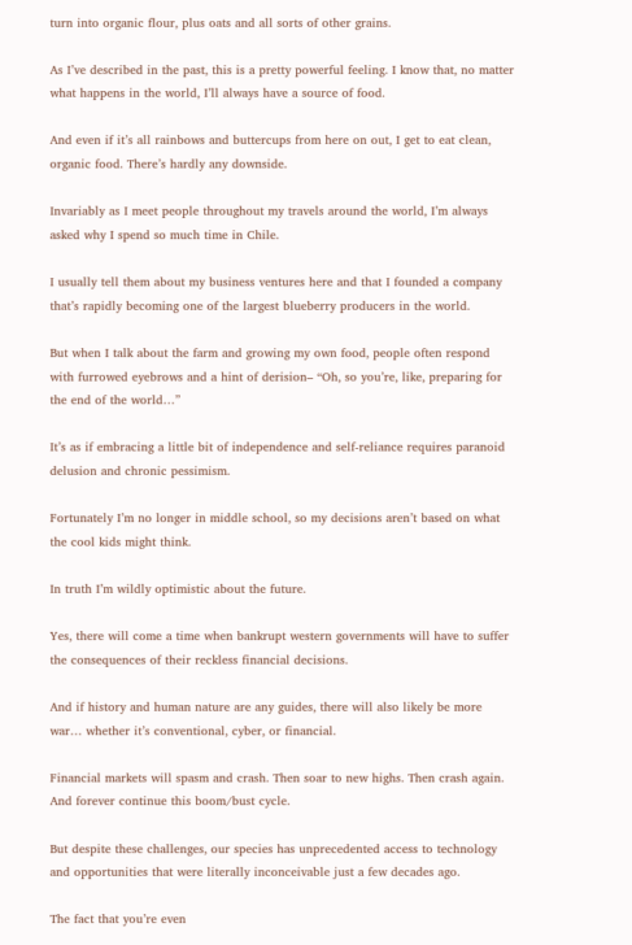turn into organic flour, plus oats and all sorts of other grains.

As I’ve described in the past, this is a pretty powerful feeling. I know that, no matter what happens in the world, I’ll always have a source of food.

And even if it’s all rainbows and buttercups from here on out, I get to eat clean, organic food. There’s hardly any downside.

Invariably as I meet people throughout my travels around the world, I’m always asked why I spend so much time in Chile.

I usually tell them about my business ventures here and that I founded a company that’s rapidly becoming one of the largest blueberry producers in the world.

But when I talk about the farm and growing my own food, people often respond with furrowed eyebrows and a hint of derision– “Oh, so you’re, like, preparing for the end of the world…”

It’s as if embracing a little bit of independence and self-reliance requires paranoid delusion and chronic pessimism.

Fortunately I’m no longer in middle school, so my decisions aren’t based on what the cool kids might think.

In truth I’m wildly optimistic about the future.

Yes, there will come a time when bankrupt western governments will have to suffer the consequences of their reckless financial decisions.

And if history and human nature are any guides, there will also likely be more war… whether it’s conventional, cyber, or financial.

Financial markets will spasm and crash. Then soar to new highs. Then crash again. And forever continue this boom/bust cycle.

But despite these challenges, our species has unprecedented access to technology and opportunities that were literally inconceivable just a few decades ago.

The fact that you’re even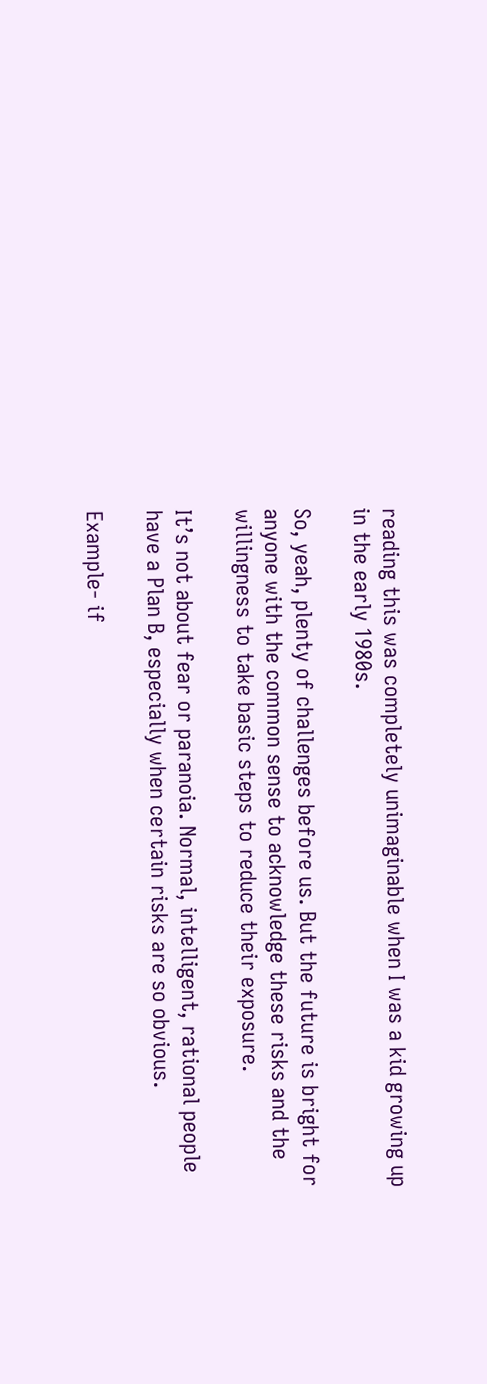reading this was completely unimaginable when I was a kid growing up in the early 1980s.

So, yeah, plenty of challenges before us. But the future is bright for anyone with the common sense to acknowledge these risks and the willingness to take basic steps to reduce their exposure.

It’s not about fear or paranoia. Normal, intelligent, rational people have a Plan B, especially when certain risks are so obvious.

Example- if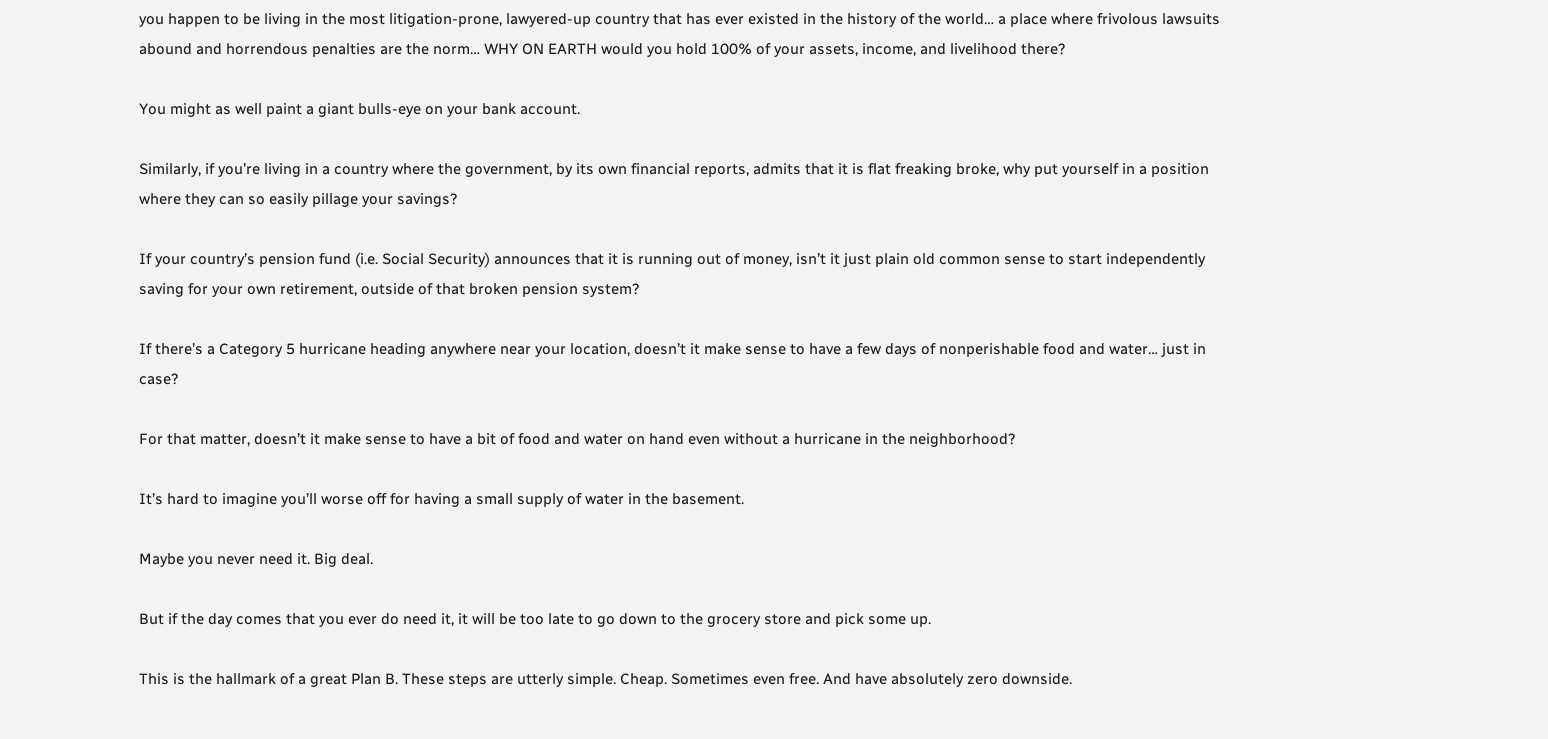you happen to be living in the most litigation-prone, lawyered-up country that has ever existed in the history of the world… a place where frivolous lawsuits abound and horrendous penalties are the norm… WHY ON EARTH would you hold 100% of your assets, income, and livelihood there?

You might as well paint a giant bulls-eye on your bank account.

Similarly, if you’re living in a country where the government, by its own financial reports, admits that it is flat freaking broke, why put yourself in a position where they can so easily pillage your savings?

If your country’s pension fund (i.e. Social Security) announces that it is running out of money, isn’t it just plain old common sense to start independently saving for your own retirement, outside of that broken pension system?

If there’s a Category 5 hurricane heading anywhere near your location, doesn’t it make sense to have a few days of nonperishable food and water… just in case?

For that matter, doesn’t it make sense to have a bit of food and water on hand even without a hurricane in the neighborhood?

It’s hard to imagine you’ll worse off for having a small supply of water in the basement.

Maybe you never need it. Big deal.

But if the day comes that you ever do need it, it will be too late to go down to the grocery store and pick some up.

This is the hallmark of a great Plan B. These steps are utterly simple. Cheap. Sometimes even free. And have absolutely zero downside.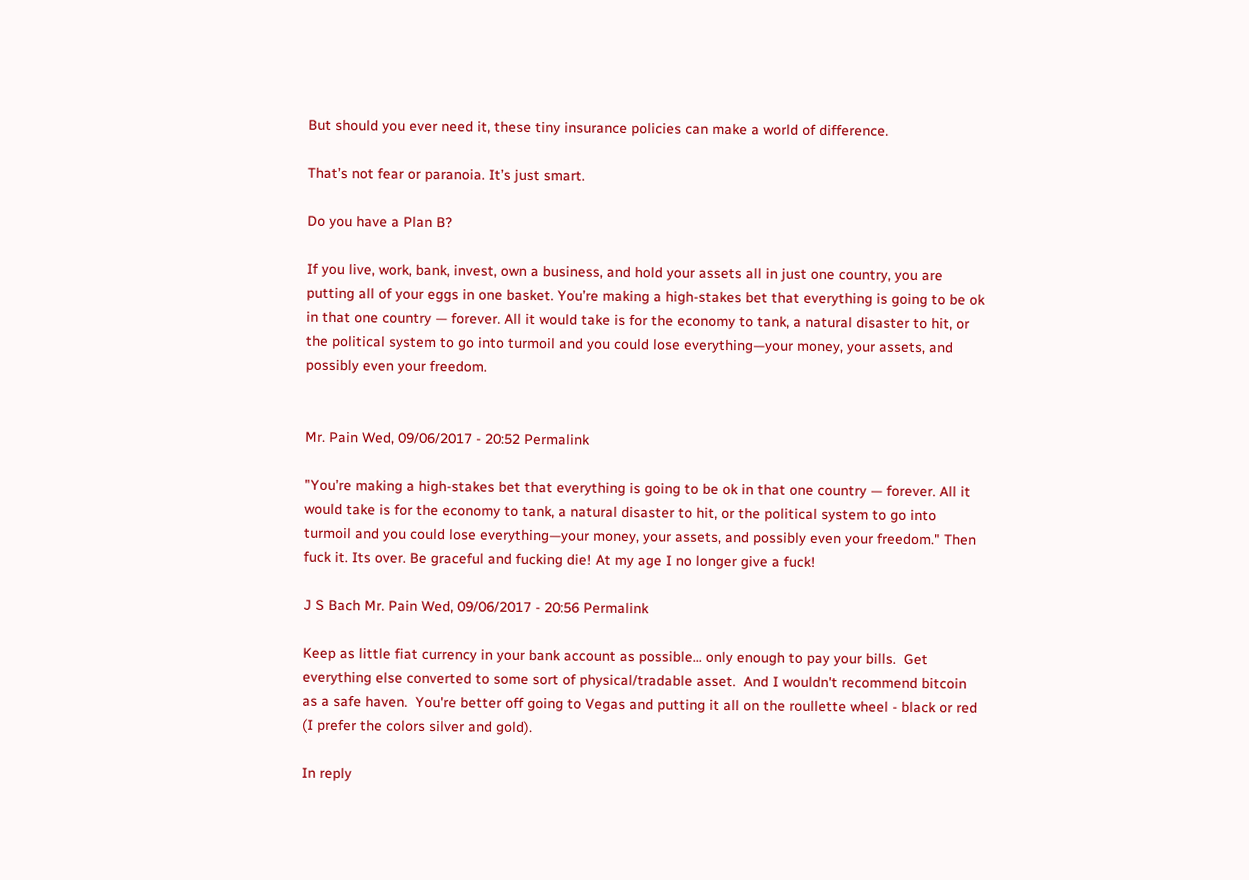But should you ever need it, these tiny insurance policies can make a world of difference.

That’s not fear or paranoia. It’s just smart.

Do you have a Plan B?

If you live, work, bank, invest, own a business, and hold your assets all in just one country, you are putting all of your eggs in one basket. You’re making a high-stakes bet that everything is going to be ok in that one country — forever. All it would take is for the economy to tank, a natural disaster to hit, or the political system to go into turmoil and you could lose everything—your money, your assets, and possibly even your freedom.


Mr. Pain Wed, 09/06/2017 - 20:52 Permalink

"You’re making a high-stakes bet that everything is going to be ok in that one country — forever. All it would take is for the economy to tank, a natural disaster to hit, or the political system to go into turmoil and you could lose everything—your money, your assets, and possibly even your freedom." Then fuck it. Its over. Be graceful and fucking die! At my age I no longer give a fuck!

J S Bach Mr. Pain Wed, 09/06/2017 - 20:56 Permalink

Keep as little fiat currency in your bank account as possible... only enough to pay your bills.  Get everything else converted to some sort of physical/tradable asset.  And I wouldn't recommend bitcoin as a safe haven.  You're better off going to Vegas and putting it all on the roullette wheel - black or red (I prefer the colors silver and gold).

In reply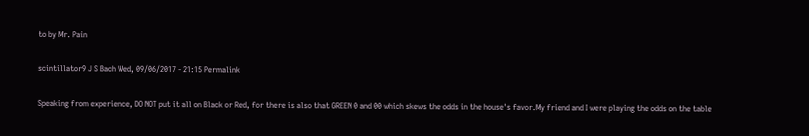to by Mr. Pain

scintillator9 J S Bach Wed, 09/06/2017 - 21:15 Permalink

Speaking from experience, DO NOT put it all on Black or Red, for there is also that GREEN 0 and 00 which skews the odds in the house's favor.My friend and I were playing the odds on the table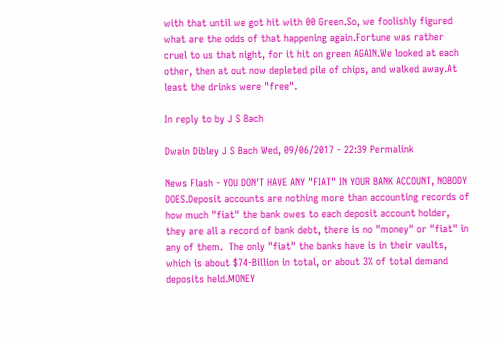with that until we got hit with 00 Green.So, we foolishly figured what are the odds of that happening again.Fortune was rather cruel to us that night, for it hit on green AGAIN.We looked at each other, then at out now depleted pile of chips, and walked away.At least the drinks were "free".

In reply to by J S Bach

Dwain Dibley J S Bach Wed, 09/06/2017 - 22:39 Permalink

News Flash - YOU DON'T HAVE ANY "FIAT" IN YOUR BANK ACCOUNT, NOBODY DOES.Deposit accounts are nothing more than accounting records of how much "fiat" the bank owes to each deposit account holder, they are all a record of bank debt, there is no "money" or "fiat" in any of them.  The only "fiat" the banks have is in their vaults, which is about $74-Billion in total, or about 3% of total demand deposits held.MONEY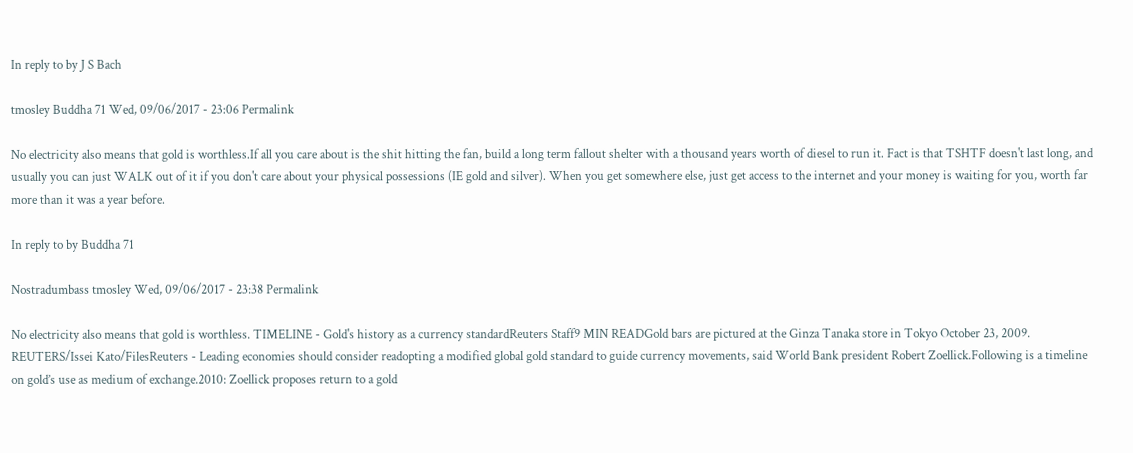In reply to by J S Bach

tmosley Buddha 71 Wed, 09/06/2017 - 23:06 Permalink

No electricity also means that gold is worthless.If all you care about is the shit hitting the fan, build a long term fallout shelter with a thousand years worth of diesel to run it. Fact is that TSHTF doesn't last long, and usually you can just WALK out of it if you don't care about your physical possessions (IE gold and silver). When you get somewhere else, just get access to the internet and your money is waiting for you, worth far more than it was a year before.

In reply to by Buddha 71

Nostradumbass tmosley Wed, 09/06/2017 - 23:38 Permalink

No electricity also means that gold is worthless. TIMELINE - Gold's history as a currency standardReuters Staff9 MIN READGold bars are pictured at the Ginza Tanaka store in Tokyo October 23, 2009. REUTERS/Issei Kato/FilesReuters - Leading economies should consider readopting a modified global gold standard to guide currency movements, said World Bank president Robert Zoellick.Following is a timeline on gold’s use as medium of exchange.2010: Zoellick proposes return to a gold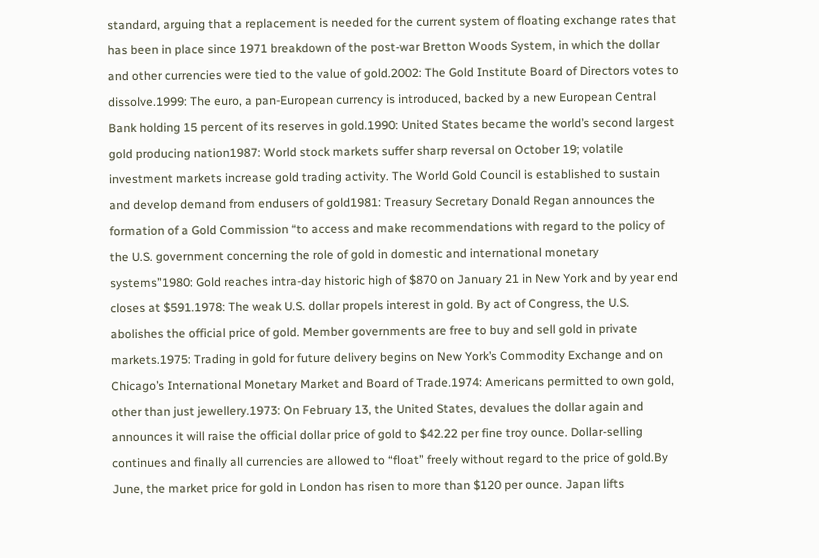standard, arguing that a replacement is needed for the current system of floating exchange rates that has been in place since 1971 breakdown of the post-war Bretton Woods System, in which the dollar and other currencies were tied to the value of gold.2002: The Gold Institute Board of Directors votes to dissolve.1999: The euro, a pan-European currency is introduced, backed by a new European Central Bank holding 15 percent of its reserves in gold.1990: United States became the world’s second largest gold producing nation1987: World stock markets suffer sharp reversal on October 19; volatile investment markets increase gold trading activity. The World Gold Council is established to sustain and develop demand from endusers of gold1981: Treasury Secretary Donald Regan announces the formation of a Gold Commission “to access and make recommendations with regard to the policy of the U.S. government concerning the role of gold in domestic and international monetary systems”1980: Gold reaches intra-day historic high of $870 on January 21 in New York and by year end closes at $591.1978: The weak U.S. dollar propels interest in gold. By act of Congress, the U.S. abolishes the official price of gold. Member governments are free to buy and sell gold in private markets.1975: Trading in gold for future delivery begins on New York’s Commodity Exchange and on Chicago’s International Monetary Market and Board of Trade.1974: Americans permitted to own gold, other than just jewellery.1973: On February 13, the United States, devalues the dollar again and announces it will raise the official dollar price of gold to $42.22 per fine troy ounce. Dollar-selling continues and finally all currencies are allowed to “float” freely without regard to the price of gold.By June, the market price for gold in London has risen to more than $120 per ounce. Japan lifts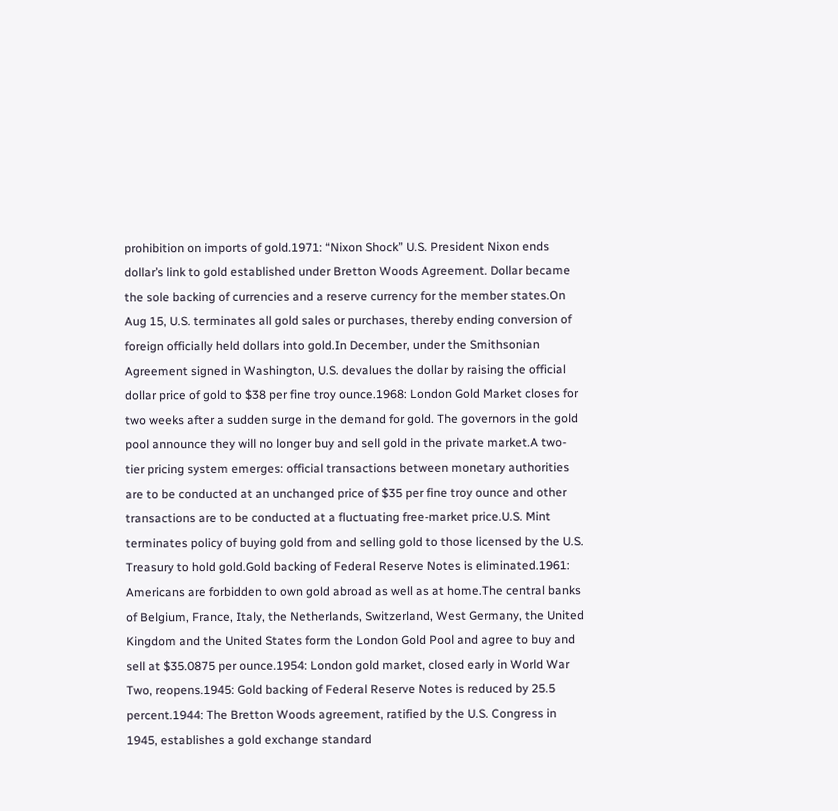prohibition on imports of gold.1971: “Nixon Shock” U.S. President Nixon ends dollar’s link to gold established under Bretton Woods Agreement. Dollar became the sole backing of currencies and a reserve currency for the member states.On Aug 15, U.S. terminates all gold sales or purchases, thereby ending conversion of foreign officially held dollars into gold.In December, under the Smithsonian Agreement signed in Washington, U.S. devalues the dollar by raising the official dollar price of gold to $38 per fine troy ounce.1968: London Gold Market closes for two weeks after a sudden surge in the demand for gold. The governors in the gold pool announce they will no longer buy and sell gold in the private market.A two-tier pricing system emerges: official transactions between monetary authorities are to be conducted at an unchanged price of $35 per fine troy ounce and other transactions are to be conducted at a fluctuating free-market price.U.S. Mint terminates policy of buying gold from and selling gold to those licensed by the U.S. Treasury to hold gold.Gold backing of Federal Reserve Notes is eliminated.1961: Americans are forbidden to own gold abroad as well as at home.The central banks of Belgium, France, Italy, the Netherlands, Switzerland, West Germany, the United Kingdom and the United States form the London Gold Pool and agree to buy and sell at $35.0875 per ounce.1954: London gold market, closed early in World War Two, reopens.1945: Gold backing of Federal Reserve Notes is reduced by 25.5 percent.1944: The Bretton Woods agreement, ratified by the U.S. Congress in 1945, establishes a gold exchange standard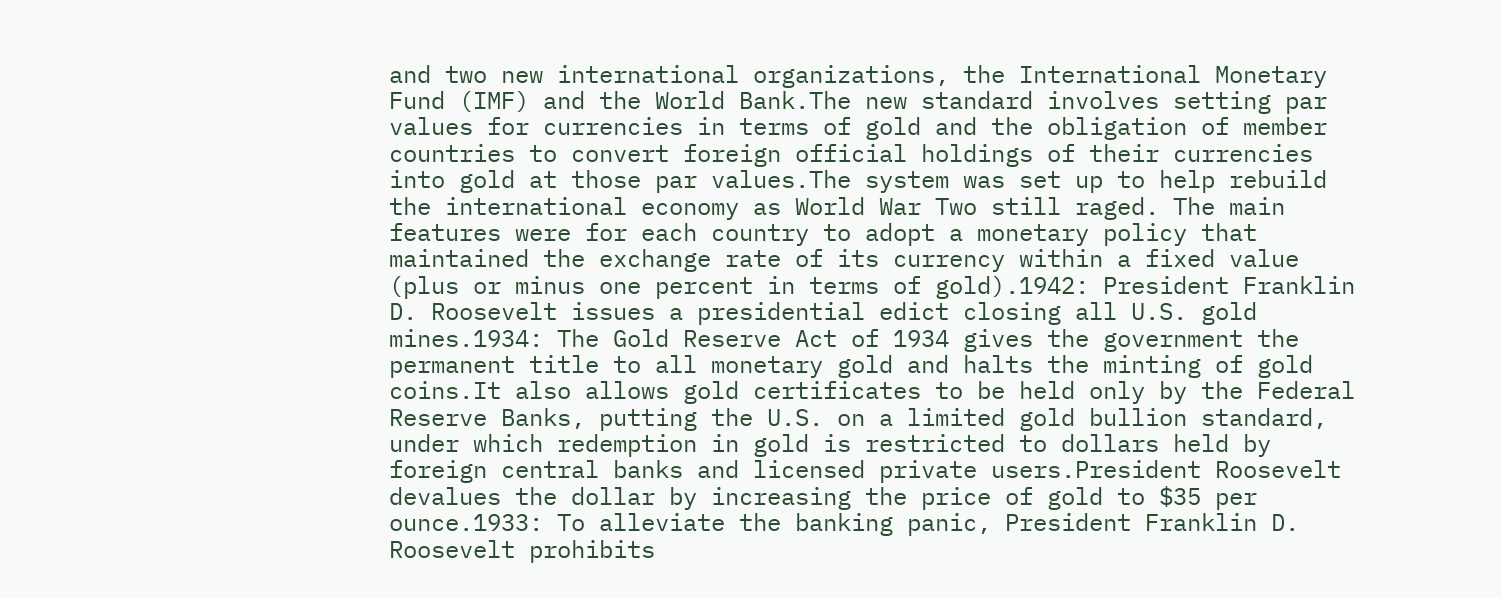and two new international organizations, the International Monetary Fund (IMF) and the World Bank.The new standard involves setting par values for currencies in terms of gold and the obligation of member countries to convert foreign official holdings of their currencies into gold at those par values.The system was set up to help rebuild the international economy as World War Two still raged. The main features were for each country to adopt a monetary policy that maintained the exchange rate of its currency within a fixed value (plus or minus one percent in terms of gold).1942: President Franklin D. Roosevelt issues a presidential edict closing all U.S. gold mines.1934: The Gold Reserve Act of 1934 gives the government the permanent title to all monetary gold and halts the minting of gold coins.It also allows gold certificates to be held only by the Federal Reserve Banks, putting the U.S. on a limited gold bullion standard, under which redemption in gold is restricted to dollars held by foreign central banks and licensed private users.President Roosevelt devalues the dollar by increasing the price of gold to $35 per ounce.1933: To alleviate the banking panic, President Franklin D. Roosevelt prohibits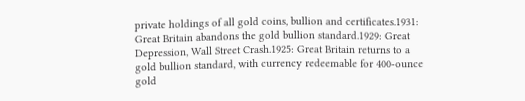private holdings of all gold coins, bullion and certificates.1931: Great Britain abandons the gold bullion standard.1929: Great Depression, Wall Street Crash.1925: Great Britain returns to a gold bullion standard, with currency redeemable for 400-ounce gold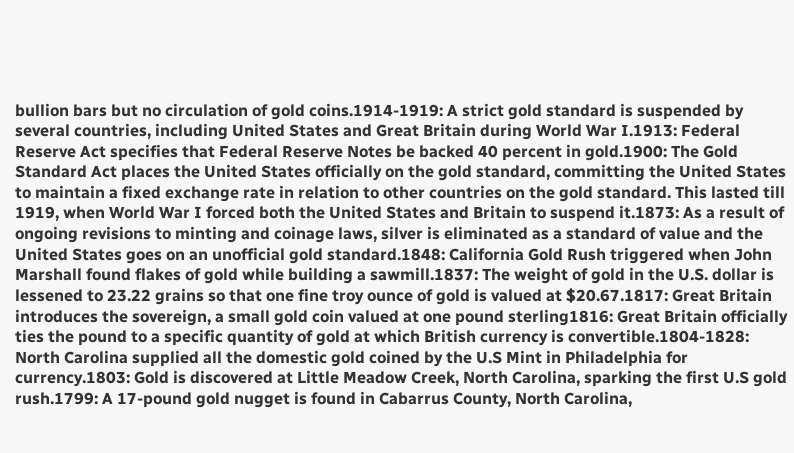bullion bars but no circulation of gold coins.1914-1919: A strict gold standard is suspended by several countries, including United States and Great Britain during World War I.1913: Federal Reserve Act specifies that Federal Reserve Notes be backed 40 percent in gold.1900: The Gold Standard Act places the United States officially on the gold standard, committing the United States to maintain a fixed exchange rate in relation to other countries on the gold standard. This lasted till 1919, when World War I forced both the United States and Britain to suspend it.1873: As a result of ongoing revisions to minting and coinage laws, silver is eliminated as a standard of value and the United States goes on an unofficial gold standard.1848: California Gold Rush triggered when John Marshall found flakes of gold while building a sawmill.1837: The weight of gold in the U.S. dollar is lessened to 23.22 grains so that one fine troy ounce of gold is valued at $20.67.1817: Great Britain introduces the sovereign, a small gold coin valued at one pound sterling1816: Great Britain officially ties the pound to a specific quantity of gold at which British currency is convertible.1804-1828: North Carolina supplied all the domestic gold coined by the U.S Mint in Philadelphia for currency.1803: Gold is discovered at Little Meadow Creek, North Carolina, sparking the first U.S gold rush.1799: A 17-pound gold nugget is found in Cabarrus County, North Carolina,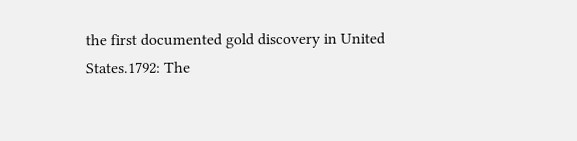the first documented gold discovery in United States.1792: The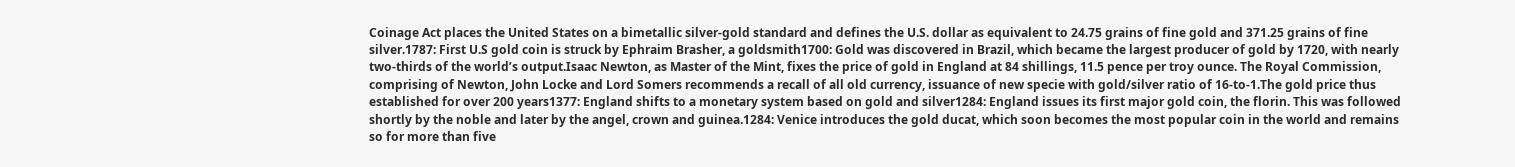Coinage Act places the United States on a bimetallic silver-gold standard and defines the U.S. dollar as equivalent to 24.75 grains of fine gold and 371.25 grains of fine silver.1787: First U.S gold coin is struck by Ephraim Brasher, a goldsmith1700: Gold was discovered in Brazil, which became the largest producer of gold by 1720, with nearly two-thirds of the world’s output.Isaac Newton, as Master of the Mint, fixes the price of gold in England at 84 shillings, 11.5 pence per troy ounce. The Royal Commission, comprising of Newton, John Locke and Lord Somers recommends a recall of all old currency, issuance of new specie with gold/silver ratio of 16-to-1.The gold price thus established for over 200 years1377: England shifts to a monetary system based on gold and silver1284: England issues its first major gold coin, the florin. This was followed shortly by the noble and later by the angel, crown and guinea.1284: Venice introduces the gold ducat, which soon becomes the most popular coin in the world and remains so for more than five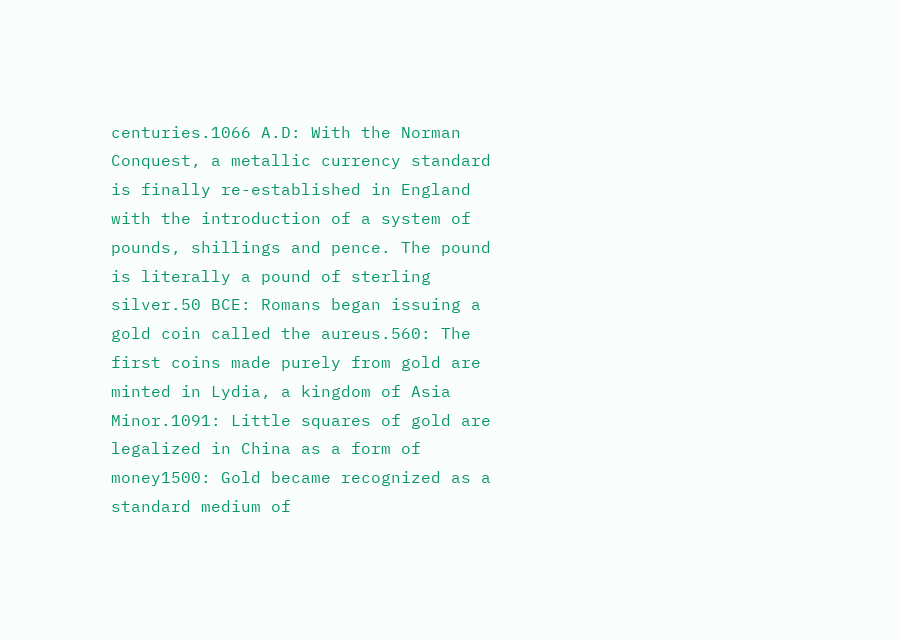centuries.1066 A.D: With the Norman Conquest, a metallic currency standard is finally re-established in England with the introduction of a system of pounds, shillings and pence. The pound is literally a pound of sterling silver.50 BCE: Romans began issuing a gold coin called the aureus.560: The first coins made purely from gold are minted in Lydia, a kingdom of Asia Minor.1091: Little squares of gold are legalized in China as a form of money1500: Gold became recognized as a standard medium of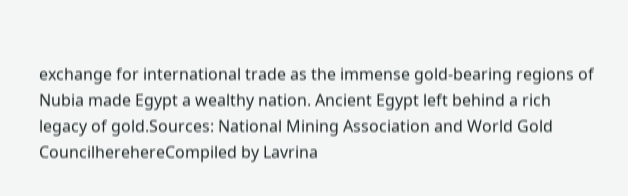exchange for international trade as the immense gold-bearing regions of Nubia made Egypt a wealthy nation. Ancient Egypt left behind a rich legacy of gold.Sources: National Mining Association and World Gold CouncilherehereCompiled by Lavrina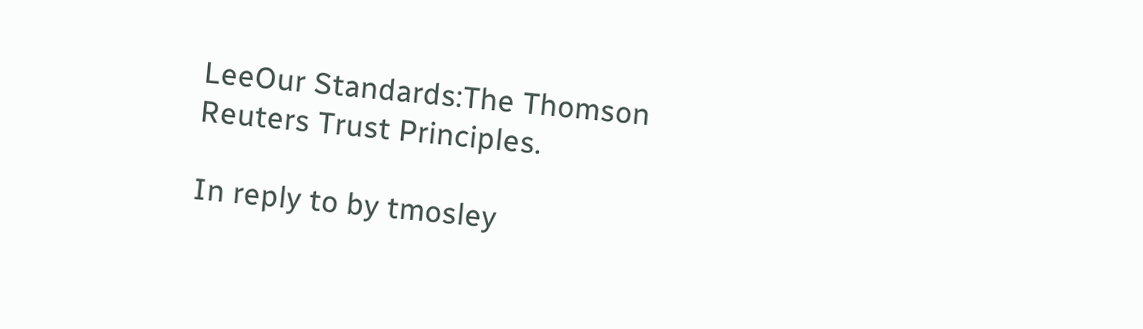LeeOur Standards:The Thomson Reuters Trust Principles.

In reply to by tmosley